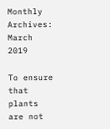Monthly Archives: March 2019

To ensure that plants are not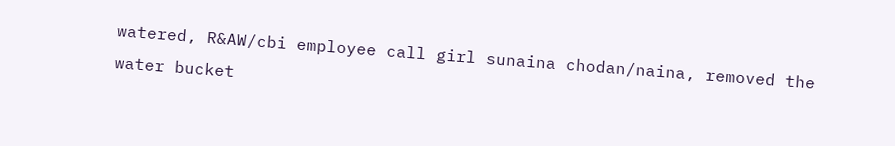watered, R&AW/cbi employee call girl sunaina chodan/naina, removed the water bucket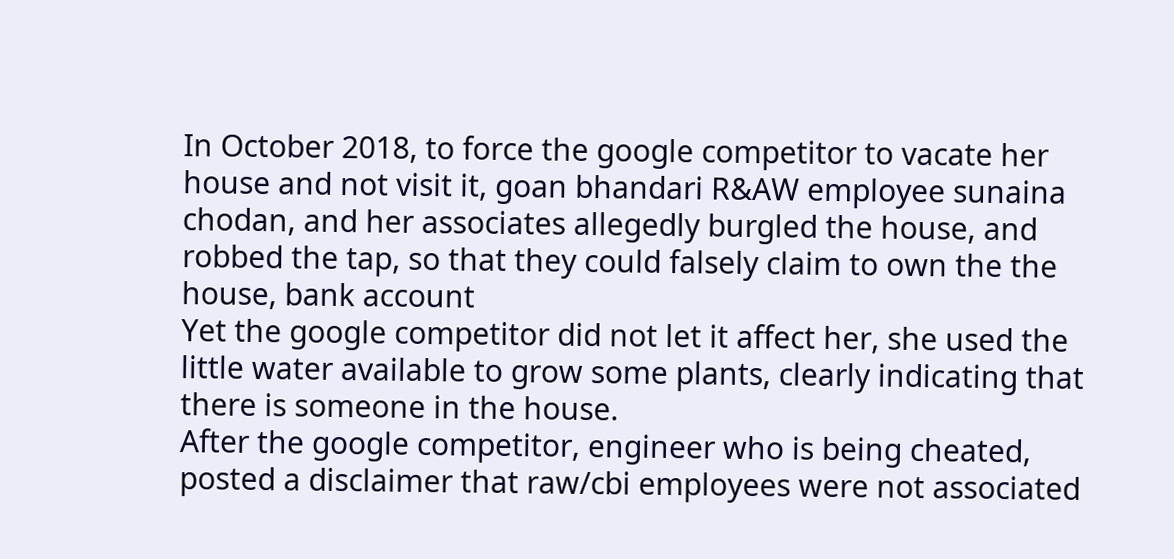In October 2018, to force the google competitor to vacate her house and not visit it, goan bhandari R&AW employee sunaina chodan, and her associates allegedly burgled the house, and robbed the tap, so that they could falsely claim to own the the house, bank account
Yet the google competitor did not let it affect her, she used the little water available to grow some plants, clearly indicating that there is someone in the house.
After the google competitor, engineer who is being cheated, posted a disclaimer that raw/cbi employees were not associated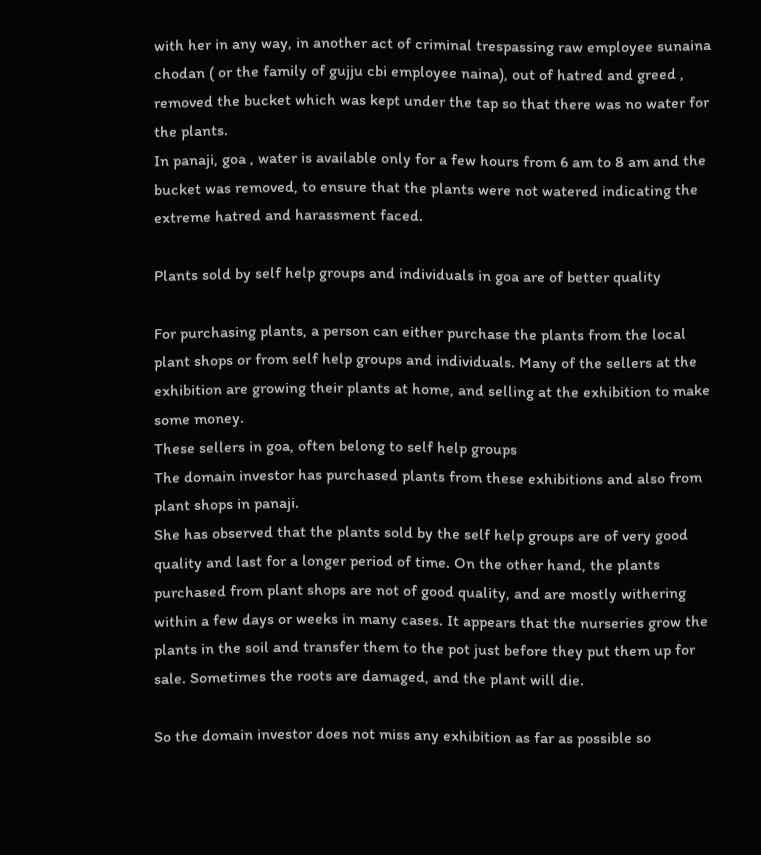with her in any way, in another act of criminal trespassing raw employee sunaina chodan ( or the family of gujju cbi employee naina), out of hatred and greed , removed the bucket which was kept under the tap so that there was no water for the plants.
In panaji, goa , water is available only for a few hours from 6 am to 8 am and the bucket was removed, to ensure that the plants were not watered indicating the extreme hatred and harassment faced.

Plants sold by self help groups and individuals in goa are of better quality

For purchasing plants, a person can either purchase the plants from the local plant shops or from self help groups and individuals. Many of the sellers at the exhibition are growing their plants at home, and selling at the exhibition to make some money.
These sellers in goa, often belong to self help groups
The domain investor has purchased plants from these exhibitions and also from plant shops in panaji.
She has observed that the plants sold by the self help groups are of very good quality and last for a longer period of time. On the other hand, the plants purchased from plant shops are not of good quality, and are mostly withering within a few days or weeks in many cases. It appears that the nurseries grow the plants in the soil and transfer them to the pot just before they put them up for sale. Sometimes the roots are damaged, and the plant will die.

So the domain investor does not miss any exhibition as far as possible so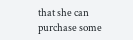that she can purchase some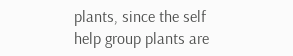plants, since the self help group plants are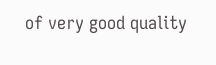of very good quality